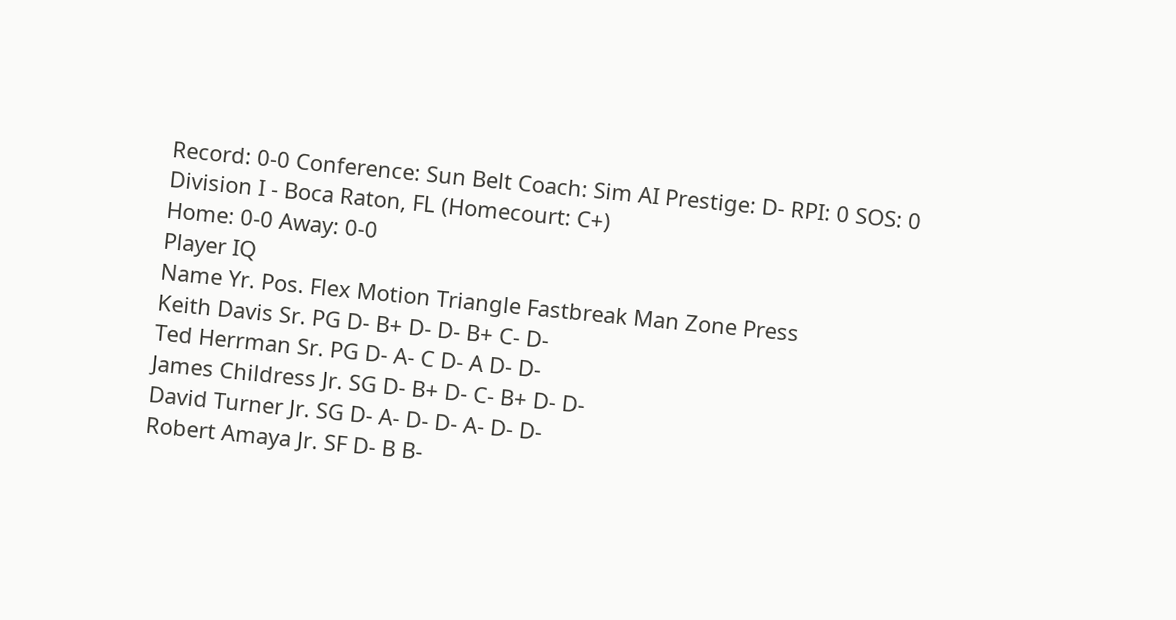Record: 0-0 Conference: Sun Belt Coach: Sim AI Prestige: D- RPI: 0 SOS: 0
Division I - Boca Raton, FL (Homecourt: C+)
Home: 0-0 Away: 0-0
Player IQ
Name Yr. Pos. Flex Motion Triangle Fastbreak Man Zone Press
Keith Davis Sr. PG D- B+ D- D- B+ C- D-
Ted Herrman Sr. PG D- A- C D- A D- D-
James Childress Jr. SG D- B+ D- C- B+ D- D-
David Turner Jr. SG D- A- D- D- A- D- D-
Robert Amaya Jr. SF D- B B-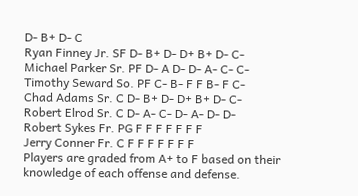D- B+ D- C
Ryan Finney Jr. SF D- B+ D- D+ B+ D- C-
Michael Parker Sr. PF D- A D- D- A- C- C-
Timothy Seward So. PF C- B- F F B- F C-
Chad Adams Sr. C D- B+ D- D+ B+ D- C-
Robert Elrod Sr. C D- A- C- D- A- D- D-
Robert Sykes Fr. PG F F F F F F F
Jerry Conner Fr. C F F F F F F F
Players are graded from A+ to F based on their knowledge of each offense and defense.